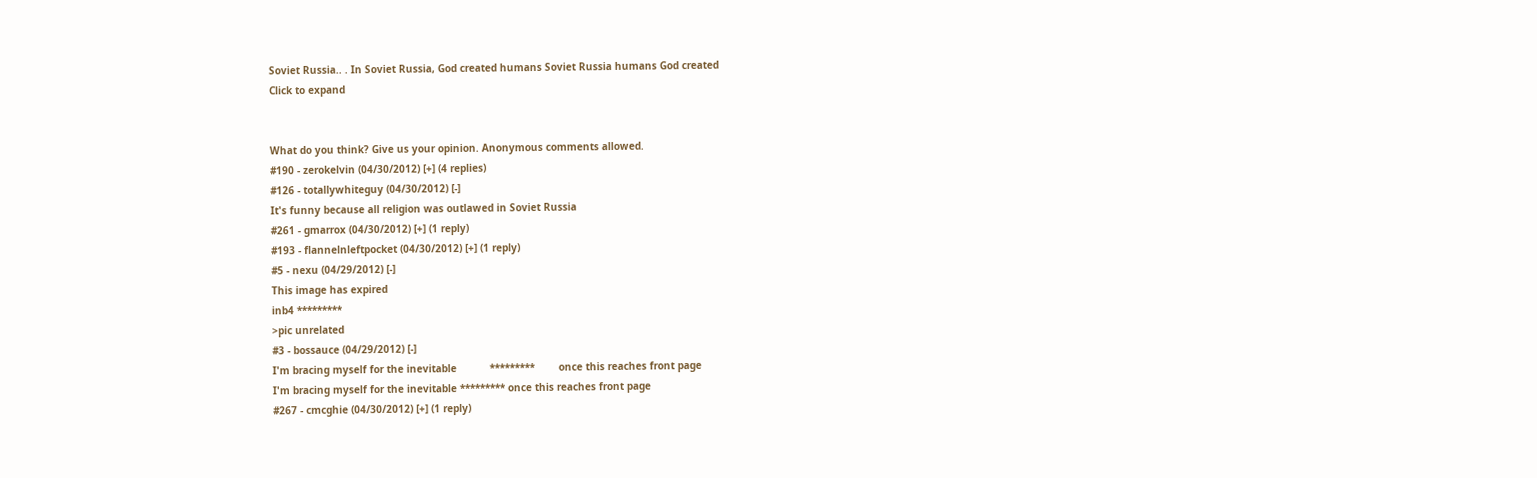Soviet Russia.. . In Soviet Russia, God created humans Soviet Russia humans God created
Click to expand


What do you think? Give us your opinion. Anonymous comments allowed.
#190 - zerokelvin (04/30/2012) [+] (4 replies)
#126 - totallywhiteguy (04/30/2012) [-]
It's funny because all religion was outlawed in Soviet Russia
#261 - gmarrox (04/30/2012) [+] (1 reply)
#193 - flannelnleftpocket (04/30/2012) [+] (1 reply)
#5 - nexu (04/29/2012) [-]
This image has expired
inb4 *********
>pic unrelated
#3 - bossauce (04/29/2012) [-]
I'm bracing myself for the inevitable           *********        once this reaches front page
I'm bracing myself for the inevitable ********* once this reaches front page
#267 - cmcghie (04/30/2012) [+] (1 reply)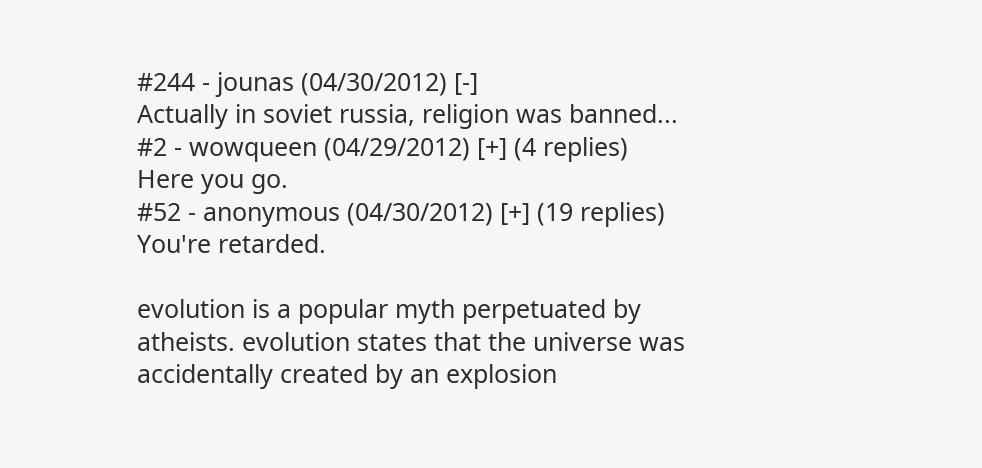#244 - jounas (04/30/2012) [-]
Actually in soviet russia, religion was banned...
#2 - wowqueen (04/29/2012) [+] (4 replies)
Here you go.
#52 - anonymous (04/30/2012) [+] (19 replies)
You're retarded.

evolution is a popular myth perpetuated by atheists. evolution states that the universe was accidentally created by an explosion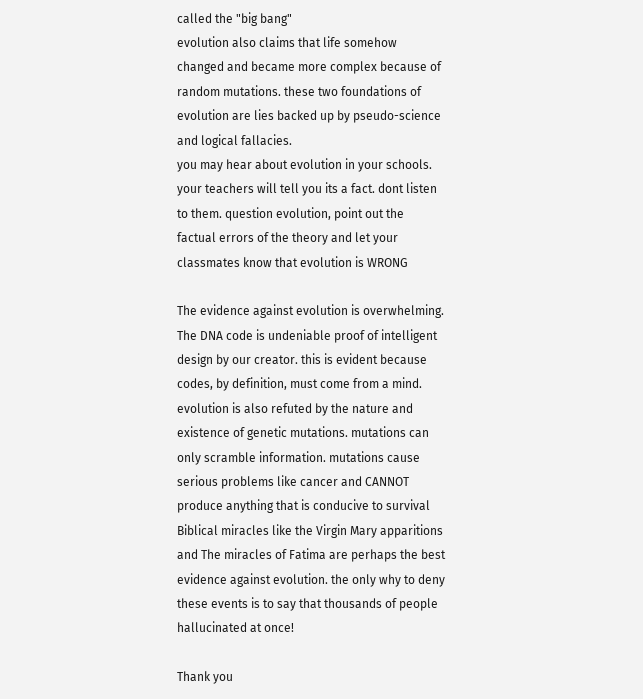called the "big bang"
evolution also claims that life somehow changed and became more complex because of random mutations. these two foundations of evolution are lies backed up by pseudo-science and logical fallacies.
you may hear about evolution in your schools. your teachers will tell you its a fact. dont listen to them. question evolution, point out the factual errors of the theory and let your classmates know that evolution is WRONG

The evidence against evolution is overwhelming. The DNA code is undeniable proof of intelligent design by our creator. this is evident because codes, by definition, must come from a mind.
evolution is also refuted by the nature and existence of genetic mutations. mutations can only scramble information. mutations cause serious problems like cancer and CANNOT produce anything that is conducive to survival
Biblical miracles like the Virgin Mary apparitions and The miracles of Fatima are perhaps the best evidence against evolution. the only why to deny these events is to say that thousands of people hallucinated at once!

Thank you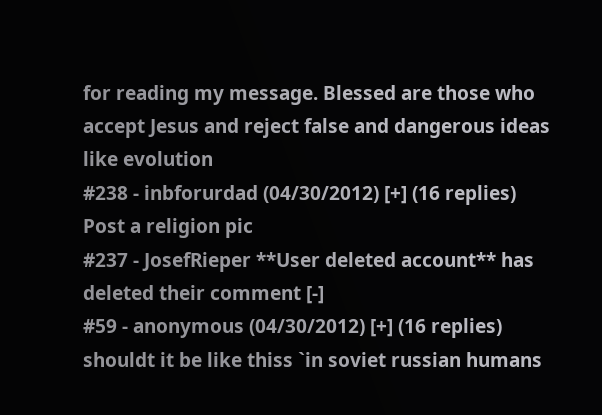for reading my message. Blessed are those who accept Jesus and reject false and dangerous ideas like evolution
#238 - inbforurdad (04/30/2012) [+] (16 replies)
Post a religion pic
#237 - JosefRieper **User deleted account** has deleted their comment [-]
#59 - anonymous (04/30/2012) [+] (16 replies)
shouldt it be like thiss `in soviet russian humans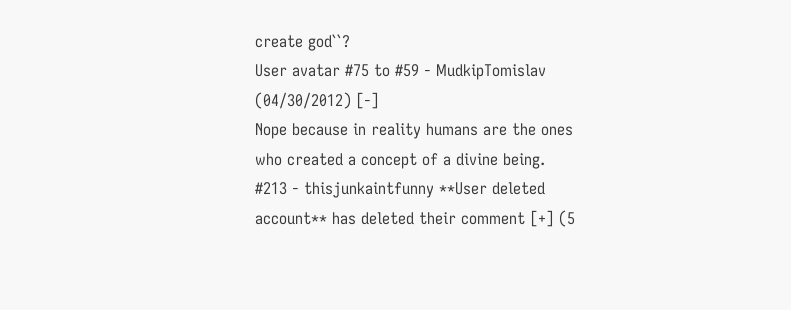create god``?
User avatar #75 to #59 - MudkipTomislav (04/30/2012) [-]
Nope because in reality humans are the ones who created a concept of a divine being.
#213 - thisjunkaintfunny **User deleted account** has deleted their comment [+] (5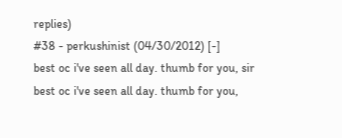replies)
#38 - perkushinist (04/30/2012) [-]
best oc i've seen all day. thumb for you, sir
best oc i've seen all day. thumb for you,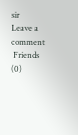sir
Leave a comment
 Friends (0)